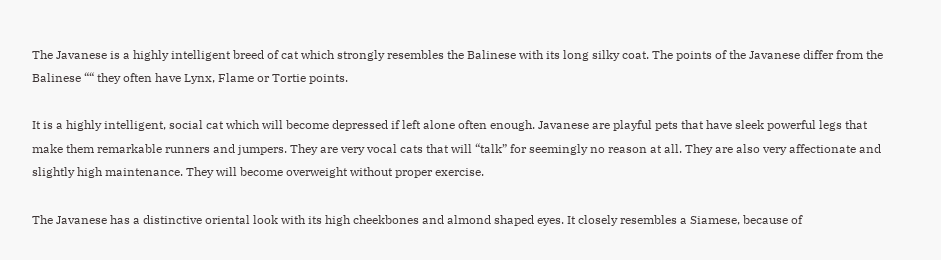The Javanese is a highly intelligent breed of cat which strongly resembles the Balinese with its long silky coat. The points of the Javanese differ from the Balinese ““ they often have Lynx, Flame or Tortie points.

It is a highly intelligent, social cat which will become depressed if left alone often enough. Javanese are playful pets that have sleek powerful legs that make them remarkable runners and jumpers. They are very vocal cats that will “talk” for seemingly no reason at all. They are also very affectionate and slightly high maintenance. They will become overweight without proper exercise.

The Javanese has a distinctive oriental look with its high cheekbones and almond shaped eyes. It closely resembles a Siamese, because of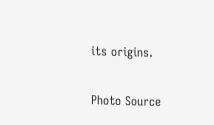its origins.

Photo Source